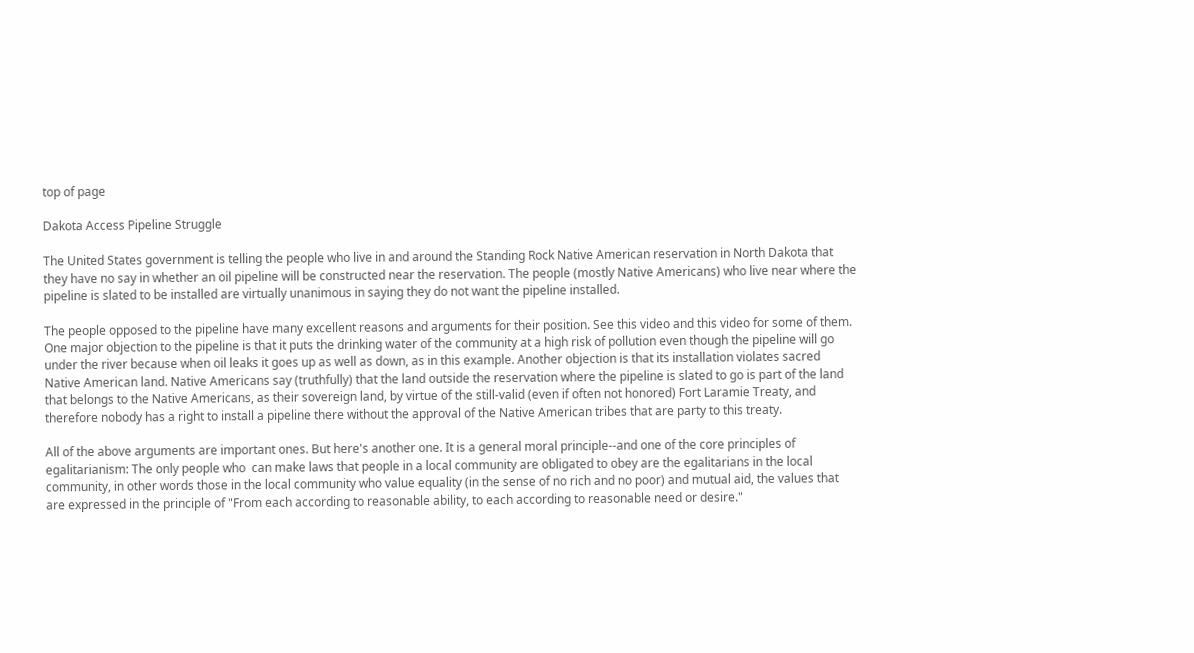top of page

Dakota Access Pipeline Struggle

The United States government is telling the people who live in and around the Standing Rock Native American reservation in North Dakota that they have no say in whether an oil pipeline will be constructed near the reservation. The people (mostly Native Americans) who live near where the pipeline is slated to be installed are virtually unanimous in saying they do not want the pipeline installed.

The people opposed to the pipeline have many excellent reasons and arguments for their position. See this video and this video for some of them. One major objection to the pipeline is that it puts the drinking water of the community at a high risk of pollution even though the pipeline will go under the river because when oil leaks it goes up as well as down, as in this example. Another objection is that its installation violates sacred Native American land. Native Americans say (truthfully) that the land outside the reservation where the pipeline is slated to go is part of the land that belongs to the Native Americans, as their sovereign land, by virtue of the still-valid (even if often not honored) Fort Laramie Treaty, and therefore nobody has a right to install a pipeline there without the approval of the Native American tribes that are party to this treaty.

All of the above arguments are important ones. But here's another one. It is a general moral principle--and one of the core principles of egalitarianism: The only people who  can make laws that people in a local community are obligated to obey are the egalitarians in the local community, in other words those in the local community who value equality (in the sense of no rich and no poor) and mutual aid, the values that are expressed in the principle of "From each according to reasonable ability, to each according to reasonable need or desire."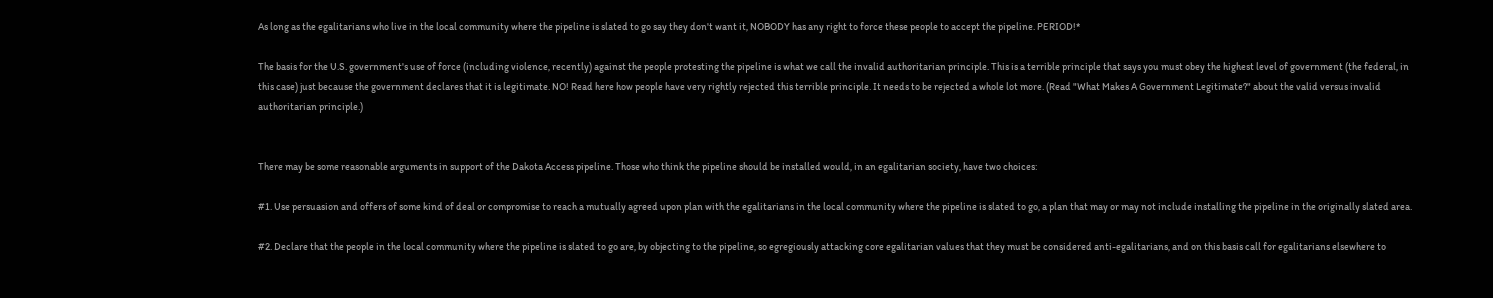As long as the egalitarians who live in the local community where the pipeline is slated to go say they don't want it, NOBODY has any right to force these people to accept the pipeline. PERIOD!*

The basis for the U.S. government's use of force (including violence, recently) against the people protesting the pipeline is what we call the invalid authoritarian principle. This is a terrible principle that says you must obey the highest level of government (the federal, in this case) just because the government declares that it is legitimate. NO! Read here how people have very rightly rejected this terrible principle. It needs to be rejected a whole lot more. (Read "What Makes A Government Legitimate?" about the valid versus invalid authoritarian principle.)


There may be some reasonable arguments in support of the Dakota Access pipeline. Those who think the pipeline should be installed would, in an egalitarian society, have two choices:

#1. Use persuasion and offers of some kind of deal or compromise to reach a mutually agreed upon plan with the egalitarians in the local community where the pipeline is slated to go, a plan that may or may not include installing the pipeline in the originally slated area.

#2. Declare that the people in the local community where the pipeline is slated to go are, by objecting to the pipeline, so egregiously attacking core egalitarian values that they must be considered anti-egalitarians, and on this basis call for egalitarians elsewhere to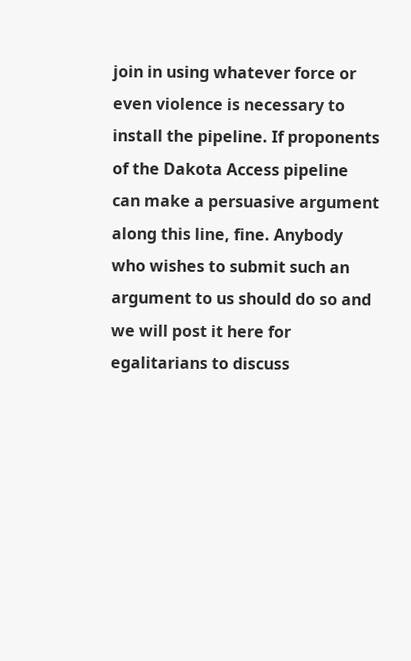join in using whatever force or even violence is necessary to install the pipeline. If proponents of the Dakota Access pipeline can make a persuasive argument along this line, fine. Anybody who wishes to submit such an argument to us should do so and we will post it here for egalitarians to discuss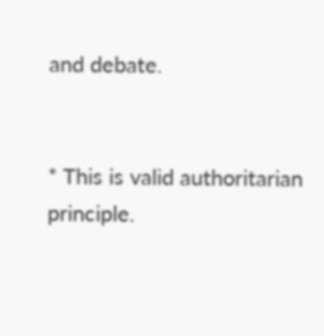and debate.


* This is valid authoritarian principle.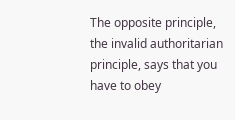The opposite principle, the invalid authoritarian principle, says that you have to obey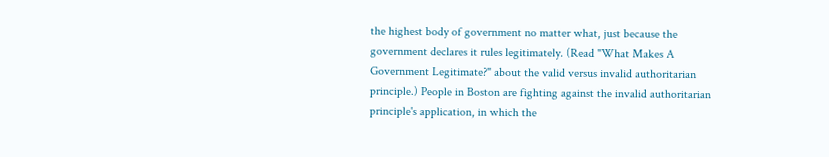the highest body of government no matter what, just because the government declares it rules legitimately. (Read "What Makes A Government Legitimate?" about the valid versus invalid authoritarian principle.) People in Boston are fighting against the invalid authoritarian principle's application, in which the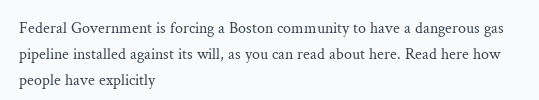Federal Government is forcing a Boston community to have a dangerous gas pipeline installed against its will, as you can read about here. Read here how people have explicitly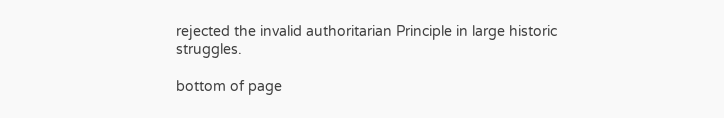rejected the invalid authoritarian Principle in large historic struggles.

bottom of page